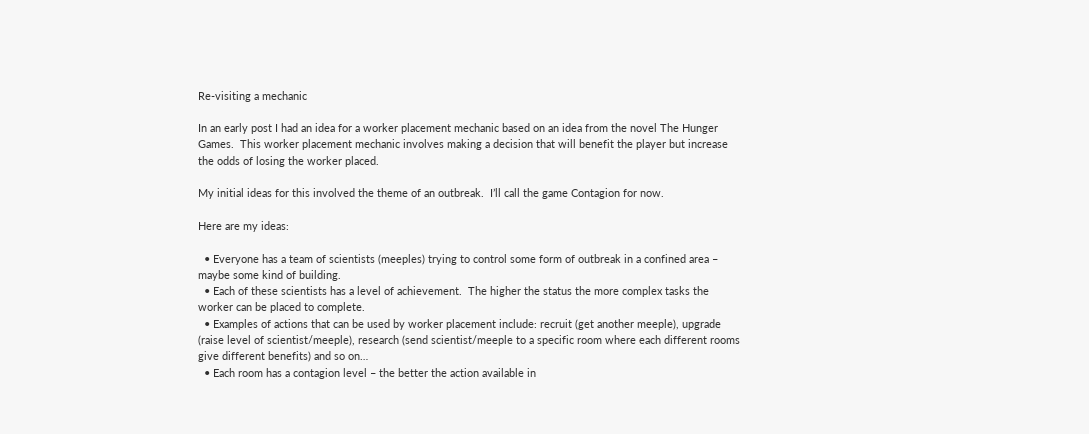Re-visiting a mechanic

In an early post I had an idea for a worker placement mechanic based on an idea from the novel The Hunger Games.  This worker placement mechanic involves making a decision that will benefit the player but increase the odds of losing the worker placed.

My initial ideas for this involved the theme of an outbreak.  I’ll call the game Contagion for now.

Here are my ideas:

  • Everyone has a team of scientists (meeples) trying to control some form of outbreak in a confined area – maybe some kind of building.
  • Each of these scientists has a level of achievement.  The higher the status the more complex tasks the worker can be placed to complete.
  • Examples of actions that can be used by worker placement include: recruit (get another meeple), upgrade (raise level of scientist/meeple), research (send scientist/meeple to a specific room where each different rooms give different benefits) and so on…
  • Each room has a contagion level – the better the action available in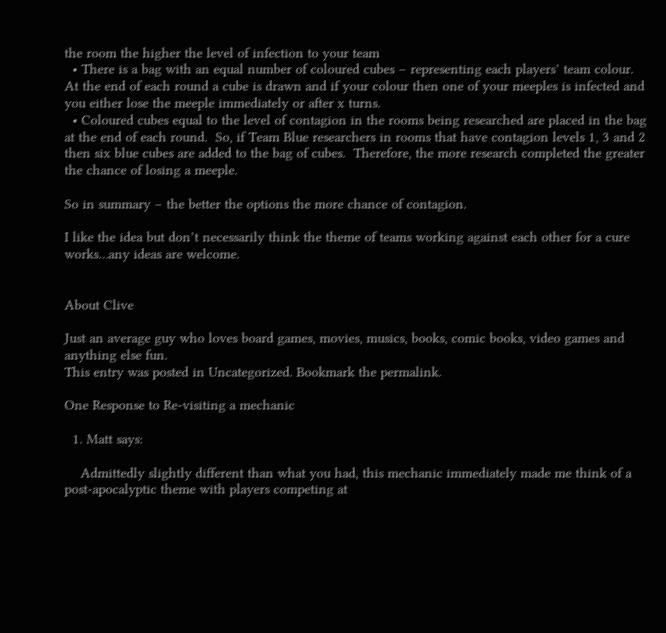the room the higher the level of infection to your team
  • There is a bag with an equal number of coloured cubes – representing each players’ team colour.  At the end of each round a cube is drawn and if your colour then one of your meeples is infected and you either lose the meeple immediately or after x turns.
  • Coloured cubes equal to the level of contagion in the rooms being researched are placed in the bag at the end of each round.  So, if Team Blue researchers in rooms that have contagion levels 1, 3 and 2 then six blue cubes are added to the bag of cubes.  Therefore, the more research completed the greater the chance of losing a meeple.

So in summary – the better the options the more chance of contagion.

I like the idea but don’t necessarily think the theme of teams working against each other for a cure works…any ideas are welcome.


About Clive

Just an average guy who loves board games, movies, musics, books, comic books, video games and anything else fun.
This entry was posted in Uncategorized. Bookmark the permalink.

One Response to Re-visiting a mechanic

  1. Matt says:

    Admittedly slightly different than what you had, this mechanic immediately made me think of a post-apocalyptic theme with players competing at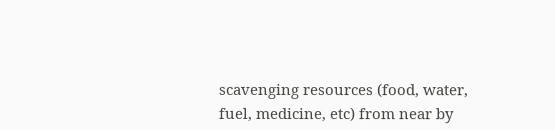scavenging resources (food, water, fuel, medicine, etc) from near by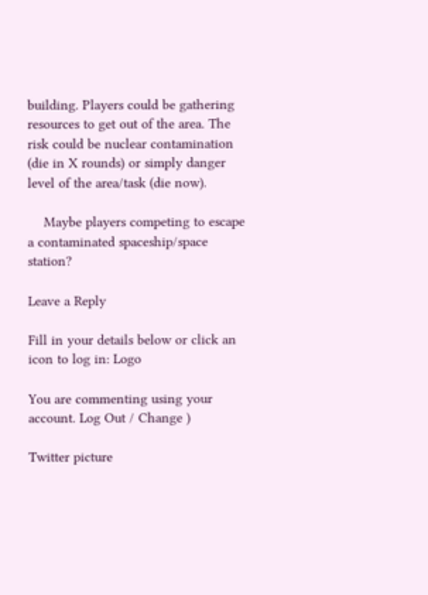building. Players could be gathering resources to get out of the area. The risk could be nuclear contamination (die in X rounds) or simply danger level of the area/task (die now).

    Maybe players competing to escape a contaminated spaceship/space station?

Leave a Reply

Fill in your details below or click an icon to log in: Logo

You are commenting using your account. Log Out / Change )

Twitter picture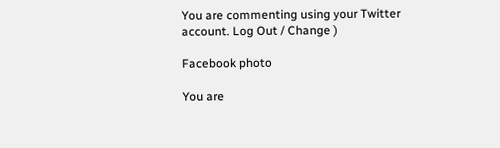You are commenting using your Twitter account. Log Out / Change )

Facebook photo

You are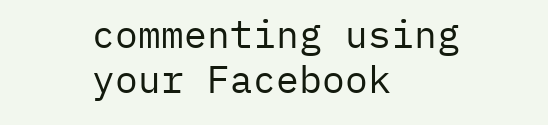commenting using your Facebook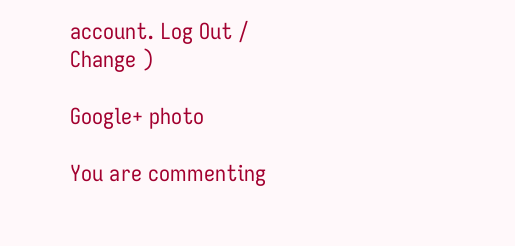account. Log Out / Change )

Google+ photo

You are commenting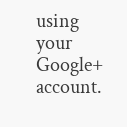using your Google+ account.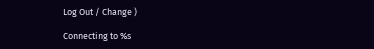Log Out / Change )

Connecting to %s